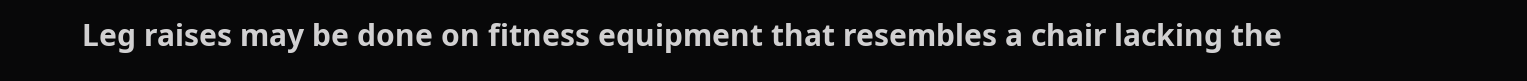Leg raises may be done on fitness equipment that resembles a chair lacking the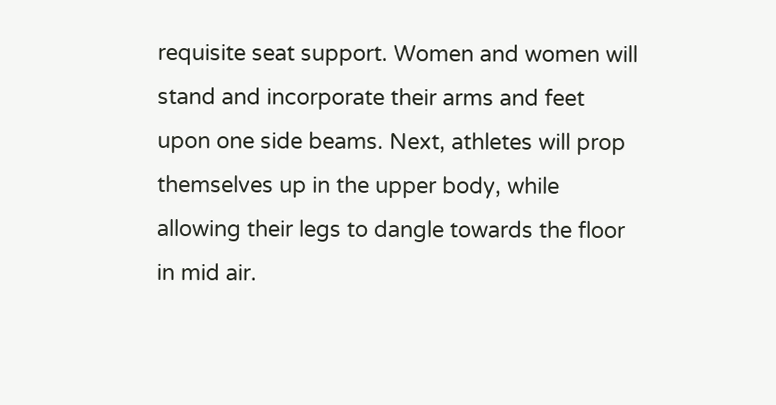requisite seat support. Women and women will stand and incorporate their arms and feet upon one side beams. Next, athletes will prop themselves up in the upper body, while allowing their legs to dangle towards the floor in mid air.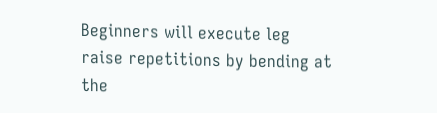Beginners will execute leg raise repetitions by bending at the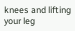knees and lifting your leg